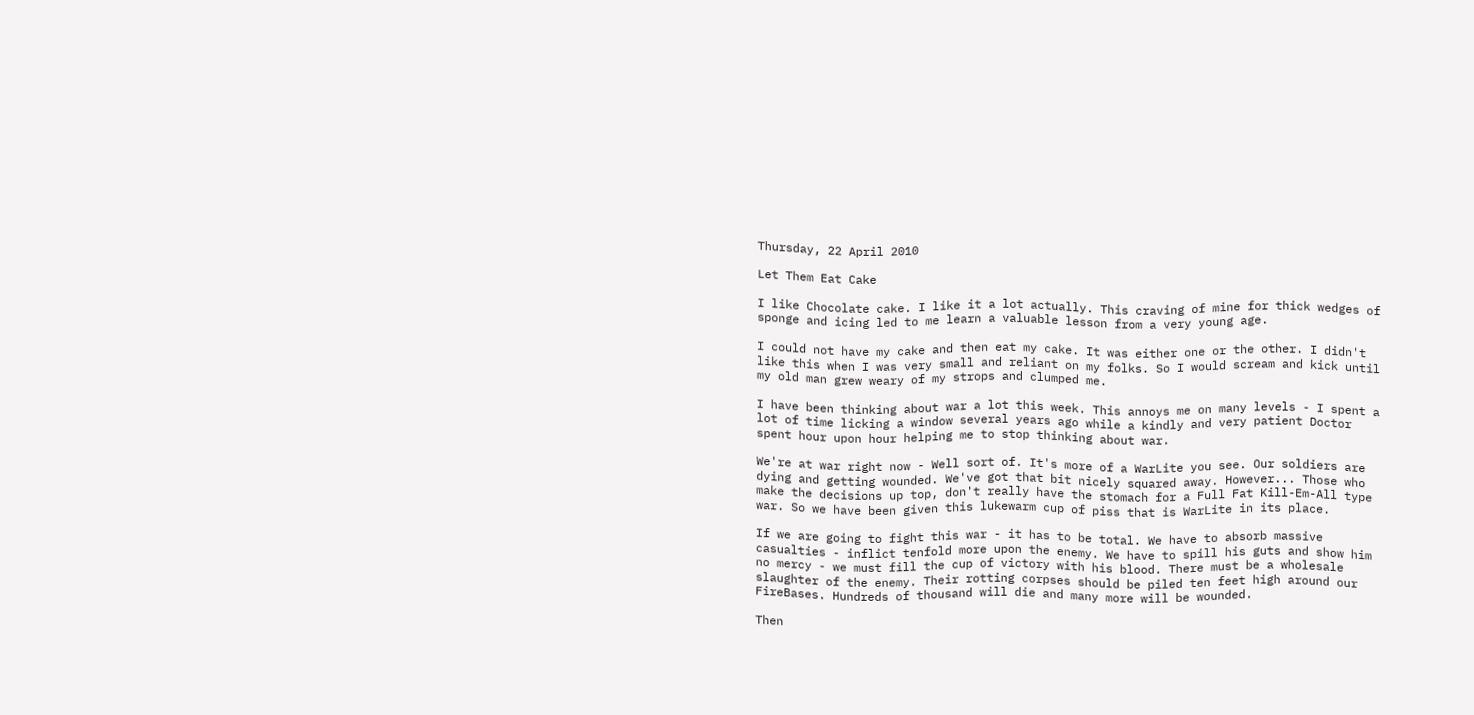Thursday, 22 April 2010

Let Them Eat Cake

I like Chocolate cake. I like it a lot actually. This craving of mine for thick wedges of sponge and icing led to me learn a valuable lesson from a very young age.

I could not have my cake and then eat my cake. It was either one or the other. I didn't like this when I was very small and reliant on my folks. So I would scream and kick until my old man grew weary of my strops and clumped me.

I have been thinking about war a lot this week. This annoys me on many levels - I spent a lot of time licking a window several years ago while a kindly and very patient Doctor spent hour upon hour helping me to stop thinking about war.

We're at war right now - Well sort of. It's more of a WarLite you see. Our soldiers are dying and getting wounded. We've got that bit nicely squared away. However... Those who make the decisions up top, don't really have the stomach for a Full Fat Kill-Em-All type war. So we have been given this lukewarm cup of piss that is WarLite in its place.

If we are going to fight this war - it has to be total. We have to absorb massive casualties - inflict tenfold more upon the enemy. We have to spill his guts and show him no mercy - we must fill the cup of victory with his blood. There must be a wholesale slaughter of the enemy. Their rotting corpses should be piled ten feet high around our FireBases. Hundreds of thousand will die and many more will be wounded.

Then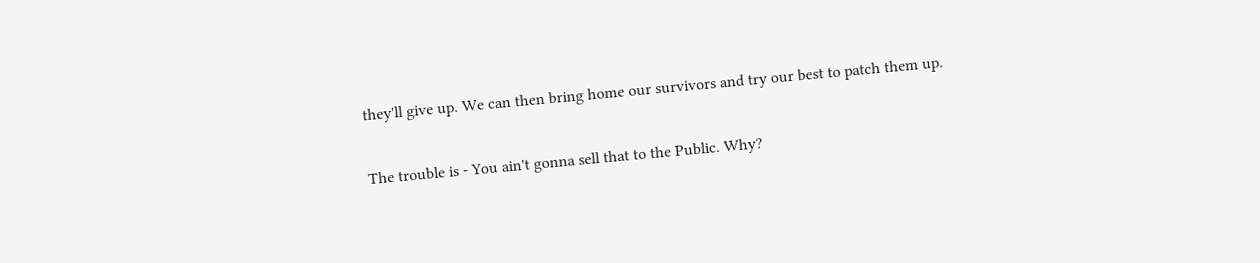they'll give up. We can then bring home our survivors and try our best to patch them up.

The trouble is - You ain't gonna sell that to the Public. Why?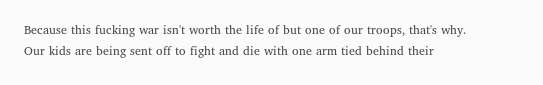Because this fucking war isn't worth the life of but one of our troops, that's why. Our kids are being sent off to fight and die with one arm tied behind their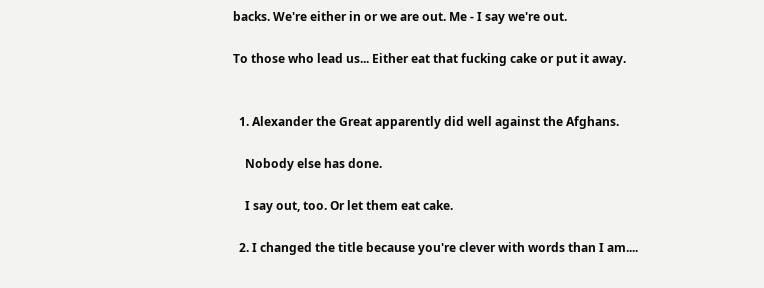backs. We're either in or we are out. Me - I say we're out.

To those who lead us... Either eat that fucking cake or put it away.


  1. Alexander the Great apparently did well against the Afghans.

    Nobody else has done.

    I say out, too. Or let them eat cake.

  2. I changed the title because you're clever with words than I am....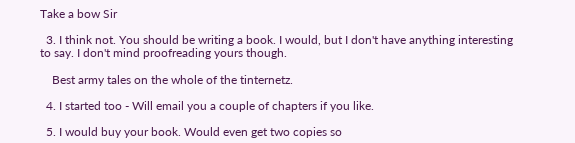Take a bow Sir

  3. I think not. You should be writing a book. I would, but I don't have anything interesting to say. I don't mind proofreading yours though.

    Best army tales on the whole of the tinternetz.

  4. I started too - Will email you a couple of chapters if you like.

  5. I would buy your book. Would even get two copies so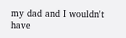my dad and I wouldn't have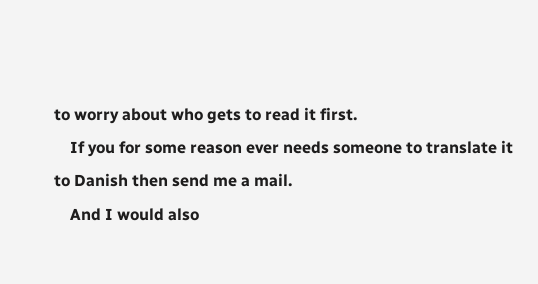to worry about who gets to read it first.
    If you for some reason ever needs someone to translate it to Danish then send me a mail.
    And I would also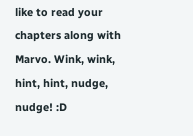like to read your chapters along with Marvo. Wink, wink, hint, hint, nudge, nudge! :D